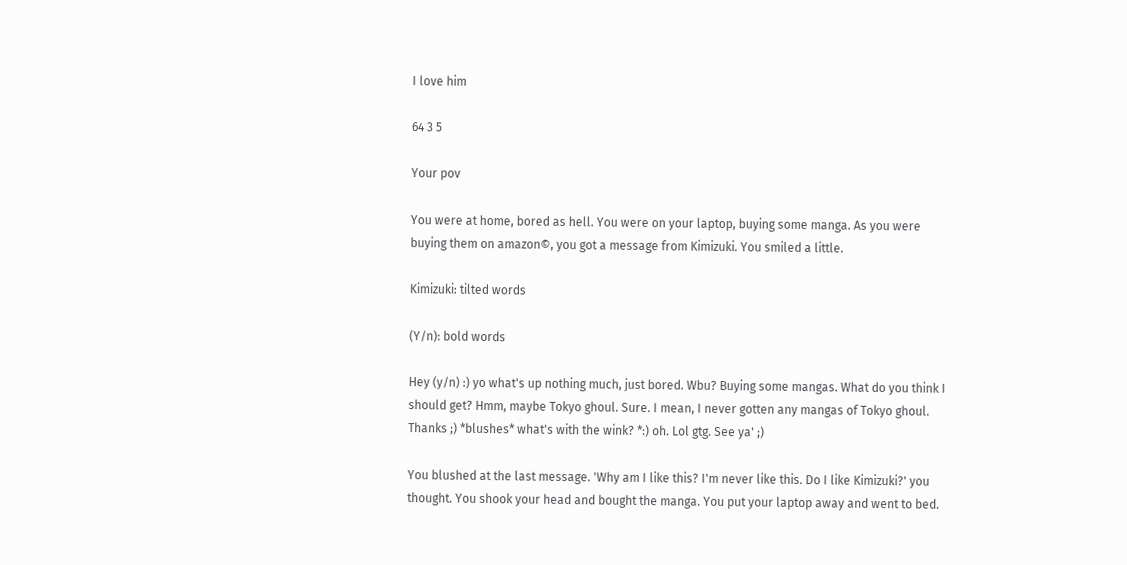I love him

64 3 5

Your pov

You were at home, bored as hell. You were on your laptop, buying some manga. As you were buying them on amazon©, you got a message from Kimizuki. You smiled a little.

Kimizuki: tilted words

(Y/n): bold words

Hey (y/n) :) yo what's up nothing much, just bored. Wbu? Buying some mangas. What do you think I should get? Hmm, maybe Tokyo ghoul. Sure. I mean, I never gotten any mangas of Tokyo ghoul. Thanks ;) *blushes* what's with the wink? *:) oh. Lol gtg. See ya' ;)

You blushed at the last message. 'Why am I like this? I'm never like this. Do I like Kimizuki?' you thought. You shook your head and bought the manga. You put your laptop away and went to bed.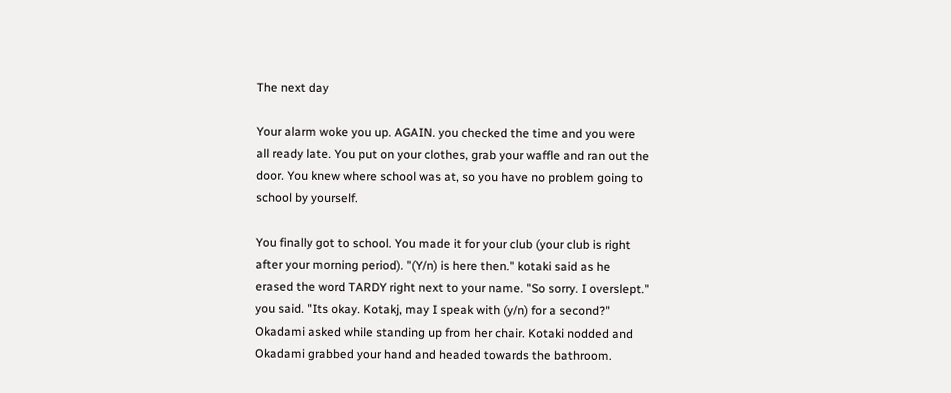The next day

Your alarm woke you up. AGAIN. you checked the time and you were all ready late. You put on your clothes, grab your waffle and ran out the door. You knew where school was at, so you have no problem going to school by yourself.

You finally got to school. You made it for your club (your club is right after your morning period). "(Y/n) is here then." kotaki said as he erased the word TARDY right next to your name. "So sorry. I overslept." you said. "Its okay. Kotakj, may I speak with (y/n) for a second?" Okadami asked while standing up from her chair. Kotaki nodded and Okadami grabbed your hand and headed towards the bathroom.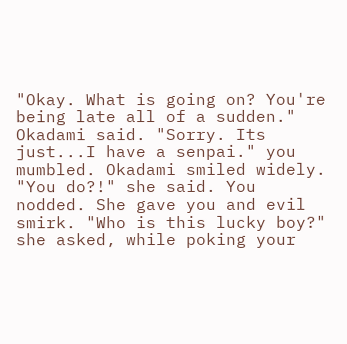"Okay. What is going on? You're being late all of a sudden." Okadami said. "Sorry. Its just...I have a senpai." you mumbled. Okadami smiled widely. "You do?!" she said. You nodded. She gave you and evil smirk. "Who is this lucky boy?" she asked, while poking your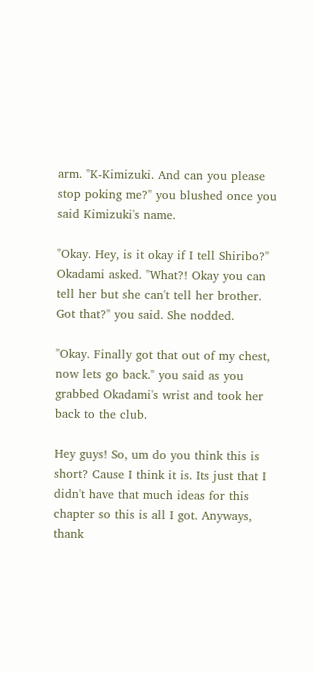arm. "K-Kimizuki. And can you please stop poking me?" you blushed once you said Kimizuki's name.

"Okay. Hey, is it okay if I tell Shiribo?" Okadami asked. "What?! Okay you can tell her but she can't tell her brother. Got that?" you said. She nodded.

"Okay. Finally got that out of my chest, now lets go back." you said as you grabbed Okadami's wrist and took her back to the club.

Hey guys! So, um do you think this is short? Cause I think it is. Its just that I didn't have that much ideas for this chapter so this is all I got. Anyways, thank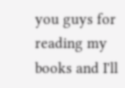you guys for reading my books and I'll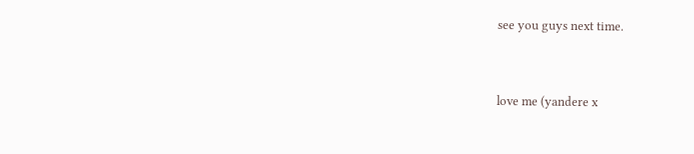see you guys next time.


love me (yandere x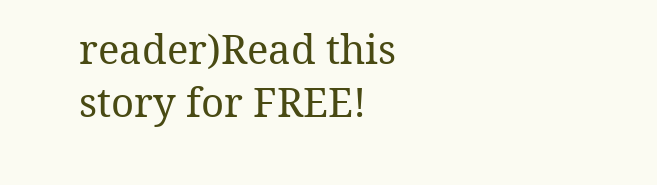reader)Read this story for FREE!